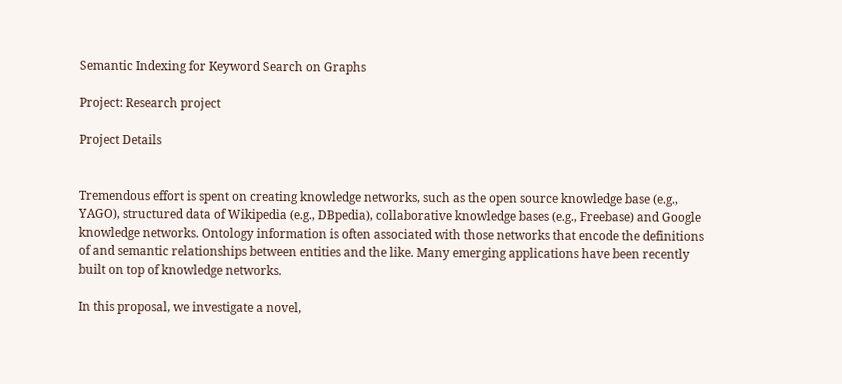Semantic Indexing for Keyword Search on Graphs

Project: Research project

Project Details


Tremendous effort is spent on creating knowledge networks, such as the open source knowledge base (e.g., YAGO), structured data of Wikipedia (e.g., DBpedia), collaborative knowledge bases (e.g., Freebase) and Google knowledge networks. Ontology information is often associated with those networks that encode the definitions of and semantic relationships between entities and the like. Many emerging applications have been recently built on top of knowledge networks.

In this proposal, we investigate a novel,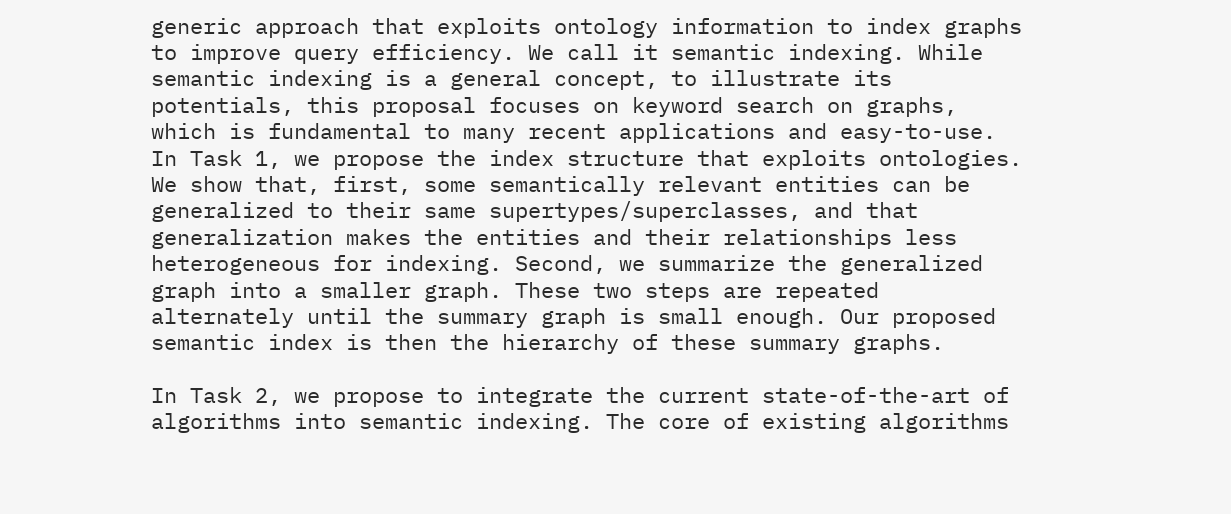generic approach that exploits ontology information to index graphs to improve query efficiency. We call it semantic indexing. While semantic indexing is a general concept, to illustrate its potentials, this proposal focuses on keyword search on graphs, which is fundamental to many recent applications and easy-to-use. In Task 1, we propose the index structure that exploits ontologies. We show that, first, some semantically relevant entities can be generalized to their same supertypes/superclasses, and that generalization makes the entities and their relationships less heterogeneous for indexing. Second, we summarize the generalized graph into a smaller graph. These two steps are repeated alternately until the summary graph is small enough. Our proposed semantic index is then the hierarchy of these summary graphs.

In Task 2, we propose to integrate the current state-of-the-art of algorithms into semantic indexing. The core of existing algorithms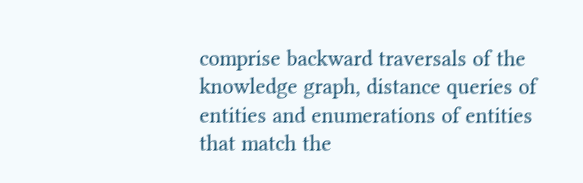comprise backward traversals of the knowledge graph, distance queries of entities and enumerations of entities that match the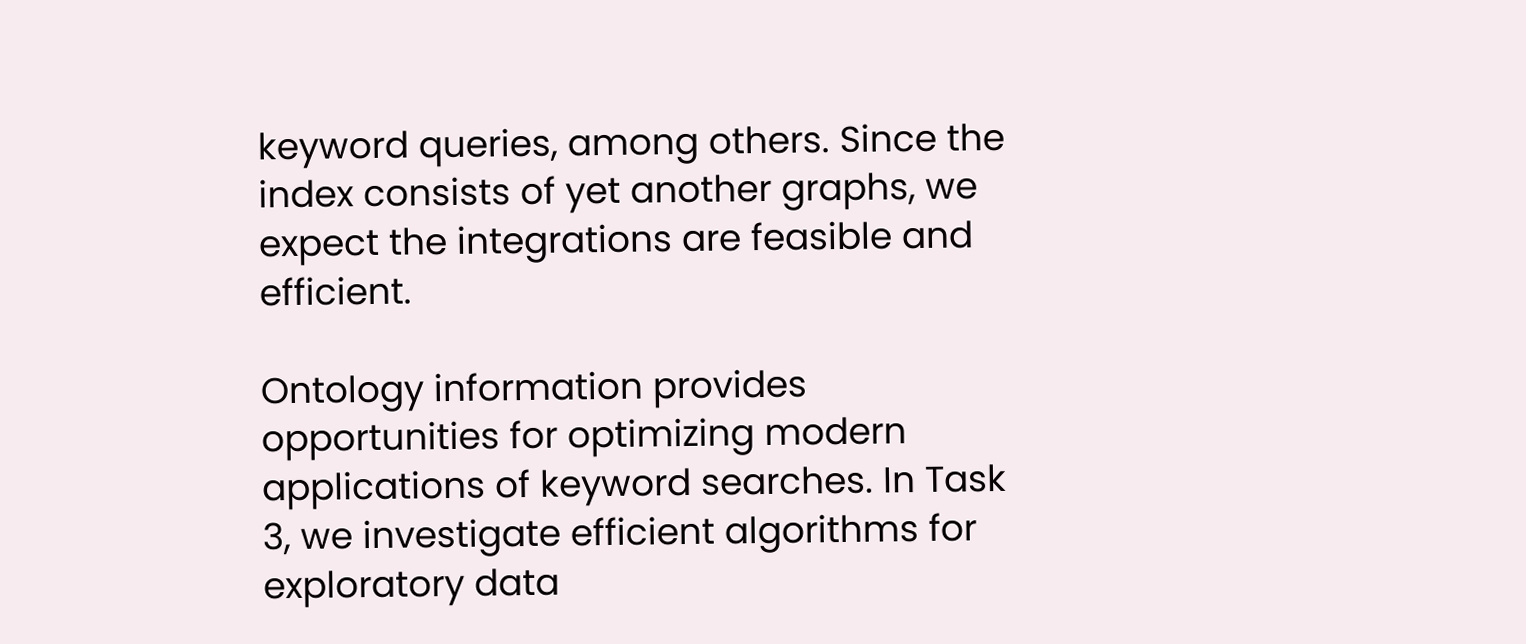keyword queries, among others. Since the index consists of yet another graphs, we expect the integrations are feasible and efficient.

Ontology information provides opportunities for optimizing modern applications of keyword searches. In Task 3, we investigate efficient algorithms for exploratory data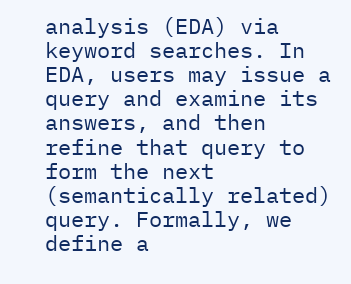analysis (EDA) via keyword searches. In EDA, users may issue a query and examine its answers, and then refine that query to form the next (semantically related) query. Formally, we define a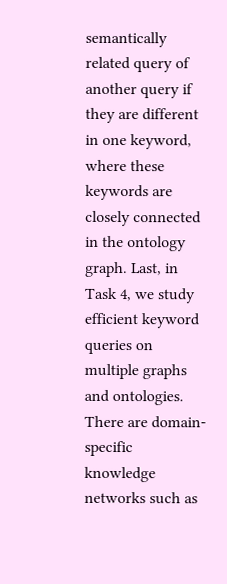semantically related query of another query if they are different in one keyword, where these keywords are closely connected in the ontology graph. Last, in Task 4, we study efficient keyword queries on multiple graphs and ontologies. There are domain-specific knowledge networks such as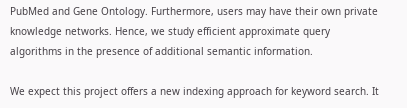PubMed and Gene Ontology. Furthermore, users may have their own private knowledge networks. Hence, we study efficient approximate query algorithms in the presence of additional semantic information.

We expect this project offers a new indexing approach for keyword search. It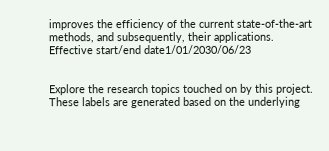improves the efficiency of the current state-of-the-art methods, and subsequently, their applications.
Effective start/end date1/01/2030/06/23


Explore the research topics touched on by this project. These labels are generated based on the underlying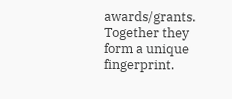awards/grants. Together they form a unique fingerprint.